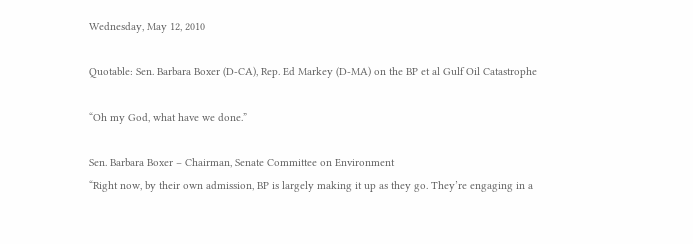Wednesday, May 12, 2010

Quotable: Sen. Barbara Boxer (D-CA), Rep. Ed Markey (D-MA) on the BP et al Gulf Oil Catastrophe

“Oh my God, what have we done.”

Sen. Barbara Boxer – Chairman, Senate Committee on Environment
“Right now, by their own admission, BP is largely making it up as they go. They’re engaging in a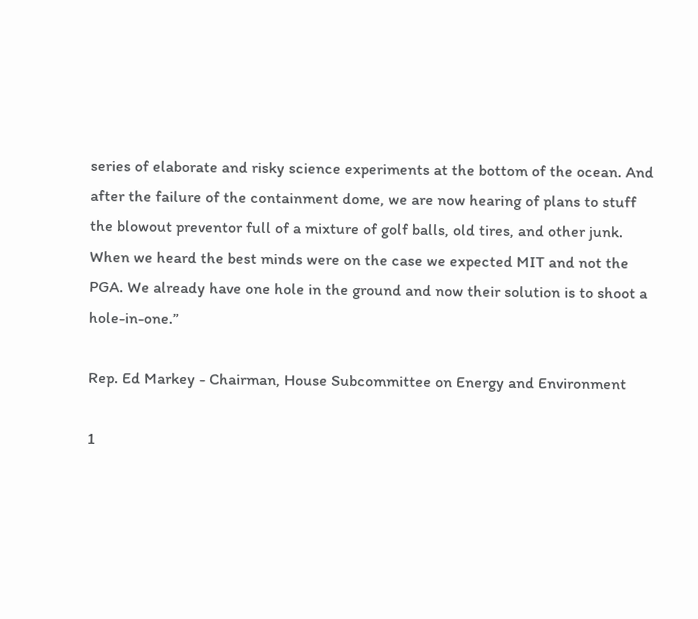series of elaborate and risky science experiments at the bottom of the ocean. And after the failure of the containment dome, we are now hearing of plans to stuff the blowout preventor full of a mixture of golf balls, old tires, and other junk. When we heard the best minds were on the case we expected MIT and not the PGA. We already have one hole in the ground and now their solution is to shoot a hole-in-one.”

Rep. Ed Markey - Chairman, House Subcommittee on Energy and Environment

1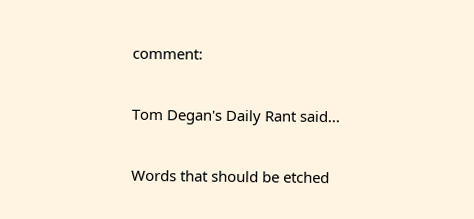comment:

Tom Degan's Daily Rant said...

Words that should be etched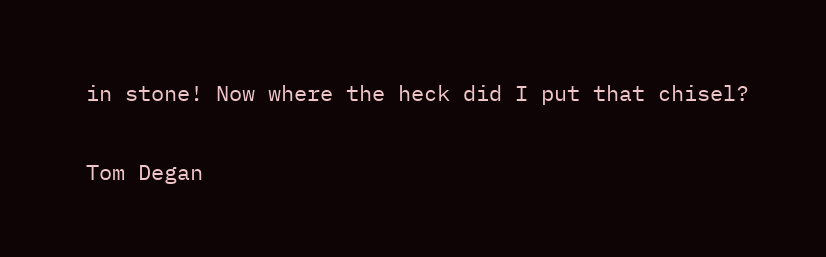in stone! Now where the heck did I put that chisel?

Tom Degan